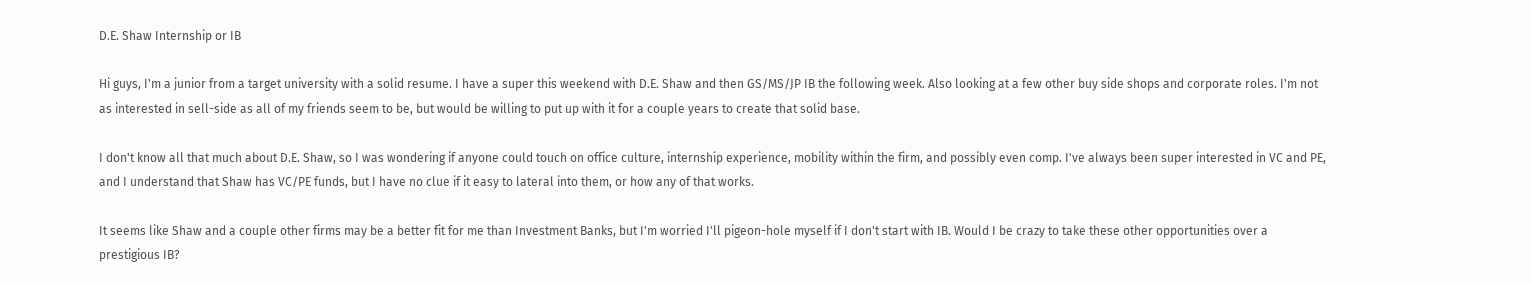D.E. Shaw Internship or IB

Hi guys, I'm a junior from a target university with a solid resume. I have a super this weekend with D.E. Shaw and then GS/MS/JP IB the following week. Also looking at a few other buy side shops and corporate roles. I'm not as interested in sell-side as all of my friends seem to be, but would be willing to put up with it for a couple years to create that solid base.

I don't know all that much about D.E. Shaw, so I was wondering if anyone could touch on office culture, internship experience, mobility within the firm, and possibly even comp. I've always been super interested in VC and PE, and I understand that Shaw has VC/PE funds, but I have no clue if it easy to lateral into them, or how any of that works.

It seems like Shaw and a couple other firms may be a better fit for me than Investment Banks, but I'm worried I'll pigeon-hole myself if I don't start with IB. Would I be crazy to take these other opportunities over a prestigious IB?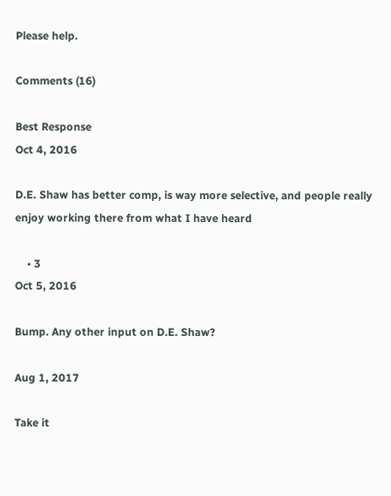Please help.

Comments (16)

Best Response
Oct 4, 2016

D.E. Shaw has better comp, is way more selective, and people really enjoy working there from what I have heard

    • 3
Oct 5, 2016

Bump. Any other input on D.E. Shaw?

Aug 1, 2017

Take it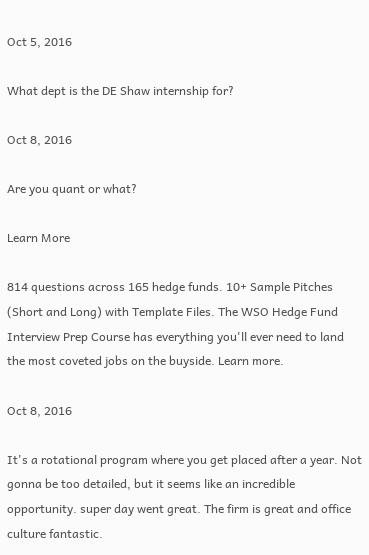Oct 5, 2016

What dept is the DE Shaw internship for?

Oct 8, 2016

Are you quant or what?

Learn More

814 questions across 165 hedge funds. 10+ Sample Pitches (Short and Long) with Template Files. The WSO Hedge Fund Interview Prep Course has everything you'll ever need to land the most coveted jobs on the buyside. Learn more.

Oct 8, 2016

It's a rotational program where you get placed after a year. Not gonna be too detailed, but it seems like an incredible opportunity. super day went great. The firm is great and office culture fantastic.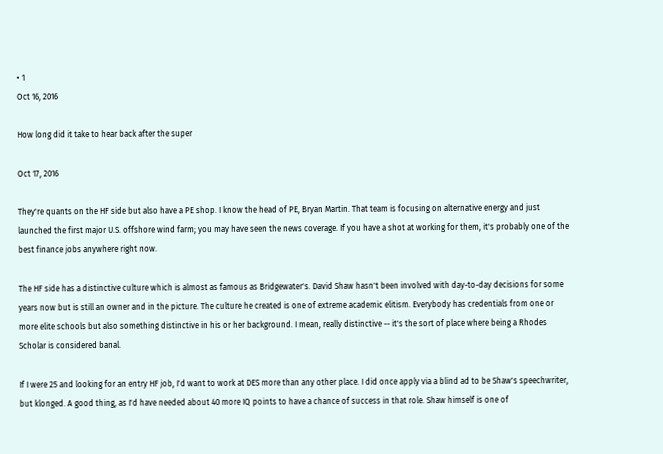• 1
Oct 16, 2016

How long did it take to hear back after the super

Oct 17, 2016

They're quants on the HF side but also have a PE shop. I know the head of PE, Bryan Martin. That team is focusing on alternative energy and just launched the first major U.S. offshore wind farm; you may have seen the news coverage. If you have a shot at working for them, it's probably one of the best finance jobs anywhere right now.

The HF side has a distinctive culture which is almost as famous as Bridgewater's. David Shaw hasn't been involved with day-to-day decisions for some years now but is still an owner and in the picture. The culture he created is one of extreme academic elitism. Everybody has credentials from one or more elite schools but also something distinctive in his or her background. I mean, really distinctive -- it's the sort of place where being a Rhodes Scholar is considered banal.

If I were 25 and looking for an entry HF job, I'd want to work at DES more than any other place. I did once apply via a blind ad to be Shaw's speechwriter, but klonged. A good thing, as I'd have needed about 40 more IQ points to have a chance of success in that role. Shaw himself is one of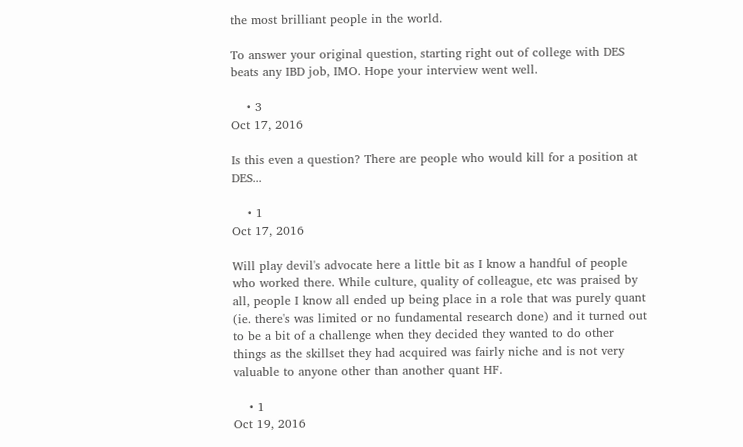the most brilliant people in the world.

To answer your original question, starting right out of college with DES beats any IBD job, IMO. Hope your interview went well.

    • 3
Oct 17, 2016

Is this even a question? There are people who would kill for a position at DES...

    • 1
Oct 17, 2016

Will play devil's advocate here a little bit as I know a handful of people who worked there. While culture, quality of colleague, etc was praised by all, people I know all ended up being place in a role that was purely quant (ie. there's was limited or no fundamental research done) and it turned out to be a bit of a challenge when they decided they wanted to do other things as the skillset they had acquired was fairly niche and is not very valuable to anyone other than another quant HF.

    • 1
Oct 19, 2016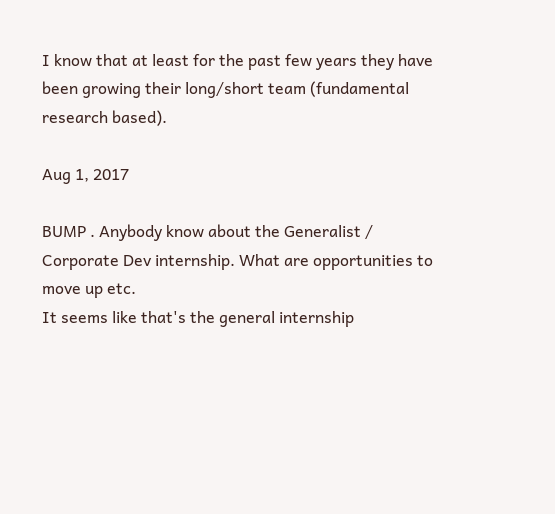I know that at least for the past few years they have been growing their long/short team (fundamental research based).

Aug 1, 2017

BUMP . Anybody know about the Generalist / Corporate Dev internship. What are opportunities to move up etc.
It seems like that's the general internship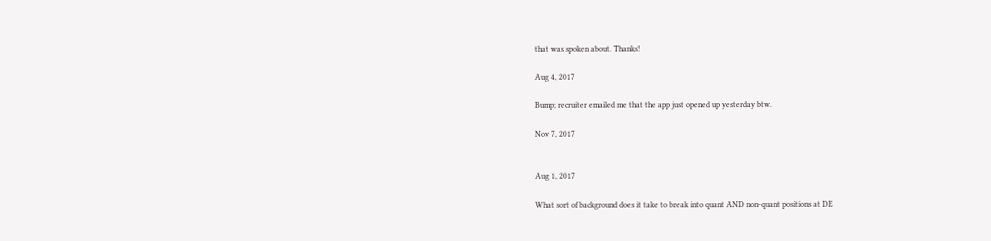that was spoken about. Thanks!

Aug 4, 2017

Bump; recruiter emailed me that the app just opened up yesterday btw.

Nov 7, 2017


Aug 1, 2017

What sort of background does it take to break into quant AND non-quant positions at DE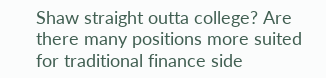Shaw straight outta college? Are there many positions more suited for traditional finance side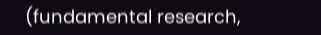(fundamental research,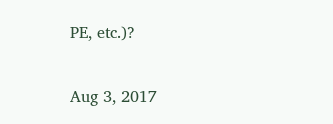PE, etc.)?

Aug 3, 2017